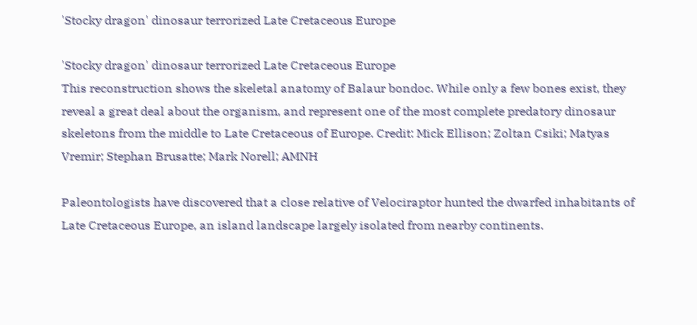'Stocky dragon' dinosaur terrorized Late Cretaceous Europe

'Stocky dragon' dinosaur terrorized Late Cretaceous Europe
This reconstruction shows the skeletal anatomy of Balaur bondoc. While only a few bones exist, they reveal a great deal about the organism, and represent one of the most complete predatory dinosaur skeletons from the middle to Late Cretaceous of Europe. Credit: Mick Ellison; Zoltan Csiki; Matyas Vremir; Stephan Brusatte; Mark Norell; AMNH

Paleontologists have discovered that a close relative of Velociraptor hunted the dwarfed inhabitants of Late Cretaceous Europe, an island landscape largely isolated from nearby continents.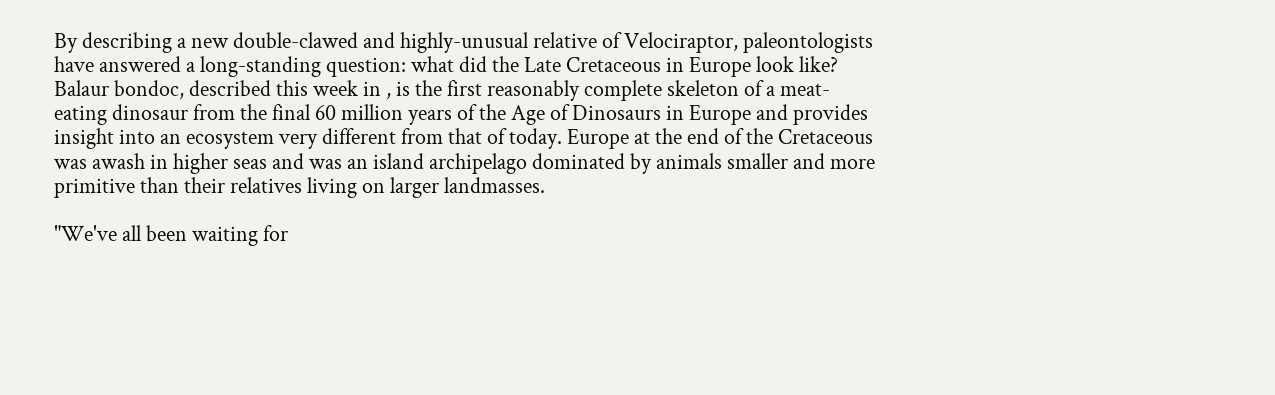By describing a new double-clawed and highly-unusual relative of Velociraptor, paleontologists have answered a long-standing question: what did the Late Cretaceous in Europe look like? Balaur bondoc, described this week in , is the first reasonably complete skeleton of a meat-eating dinosaur from the final 60 million years of the Age of Dinosaurs in Europe and provides insight into an ecosystem very different from that of today. Europe at the end of the Cretaceous was awash in higher seas and was an island archipelago dominated by animals smaller and more primitive than their relatives living on larger landmasses.

"We've all been waiting for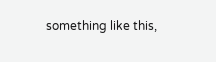something like this,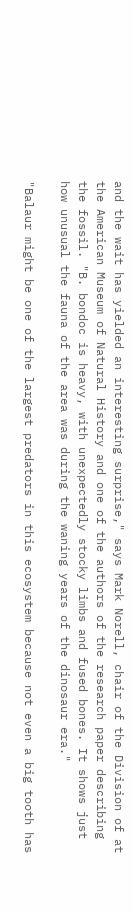and the wait has yielded an interesting surprise," says Mark Norell, chair of the Division of at the American Museum of Natural History and one of the authors of the research paper describing the fossil. "B. bondoc is heavy, with unexpectedly stocky limbs and fused bones. It shows just how unusual the fauna of the area was during the waning years of the dinosaur era."

"Balaur might be one of the largest predators in this ecosystem because not even a big tooth has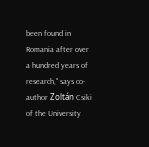been found in Romania after over a hundred years of research," says co-author Zoltán Csiki of the University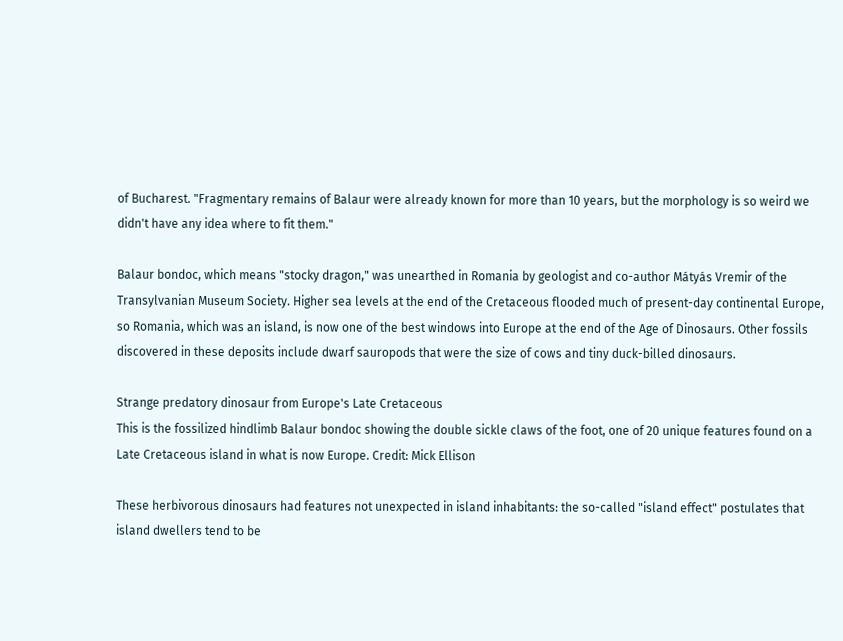of Bucharest. "Fragmentary remains of Balaur were already known for more than 10 years, but the morphology is so weird we didn't have any idea where to fit them."

Balaur bondoc, which means "stocky dragon," was unearthed in Romania by geologist and co-author Mátyás Vremir of the Transylvanian Museum Society. Higher sea levels at the end of the Cretaceous flooded much of present-day continental Europe, so Romania, which was an island, is now one of the best windows into Europe at the end of the Age of Dinosaurs. Other fossils discovered in these deposits include dwarf sauropods that were the size of cows and tiny duck-billed dinosaurs.

Strange predatory dinosaur from Europe's Late Cretaceous
This is the fossilized hindlimb Balaur bondoc showing the double sickle claws of the foot, one of 20 unique features found on a Late Cretaceous island in what is now Europe. Credit: Mick Ellison

These herbivorous dinosaurs had features not unexpected in island inhabitants: the so-called "island effect" postulates that island dwellers tend to be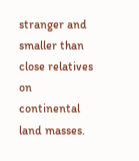stranger and smaller than close relatives on continental land masses.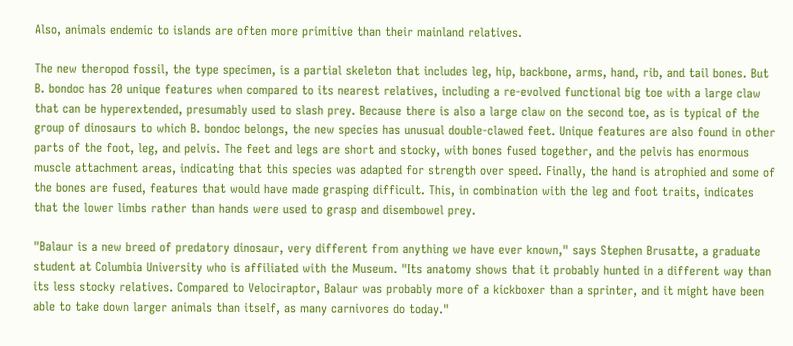Also, animals endemic to islands are often more primitive than their mainland relatives.

The new theropod fossil, the type specimen, is a partial skeleton that includes leg, hip, backbone, arms, hand, rib, and tail bones. But B. bondoc has 20 unique features when compared to its nearest relatives, including a re-evolved functional big toe with a large claw that can be hyperextended, presumably used to slash prey. Because there is also a large claw on the second toe, as is typical of the group of dinosaurs to which B. bondoc belongs, the new species has unusual double-clawed feet. Unique features are also found in other parts of the foot, leg, and pelvis. The feet and legs are short and stocky, with bones fused together, and the pelvis has enormous muscle attachment areas, indicating that this species was adapted for strength over speed. Finally, the hand is atrophied and some of the bones are fused, features that would have made grasping difficult. This, in combination with the leg and foot traits, indicates that the lower limbs rather than hands were used to grasp and disembowel prey.

"Balaur is a new breed of predatory dinosaur, very different from anything we have ever known," says Stephen Brusatte, a graduate student at Columbia University who is affiliated with the Museum. "Its anatomy shows that it probably hunted in a different way than its less stocky relatives. Compared to Velociraptor, Balaur was probably more of a kickboxer than a sprinter, and it might have been able to take down larger animals than itself, as many carnivores do today."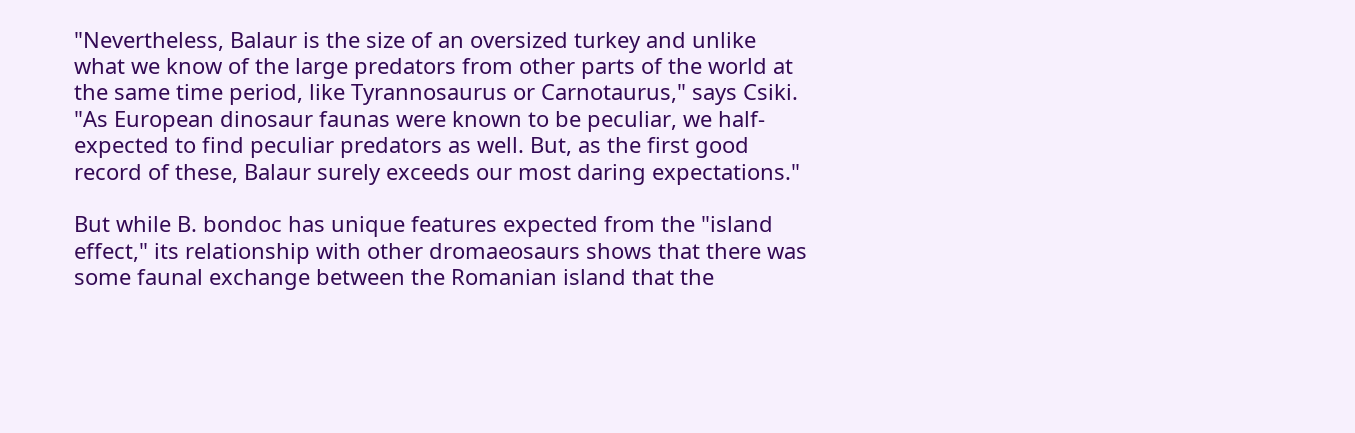"Nevertheless, Balaur is the size of an oversized turkey and unlike what we know of the large predators from other parts of the world at the same time period, like Tyrannosaurus or Carnotaurus," says Csiki. "As European dinosaur faunas were known to be peculiar, we half-expected to find peculiar predators as well. But, as the first good record of these, Balaur surely exceeds our most daring expectations."

But while B. bondoc has unique features expected from the "island effect," its relationship with other dromaeosaurs shows that there was some faunal exchange between the Romanian island that the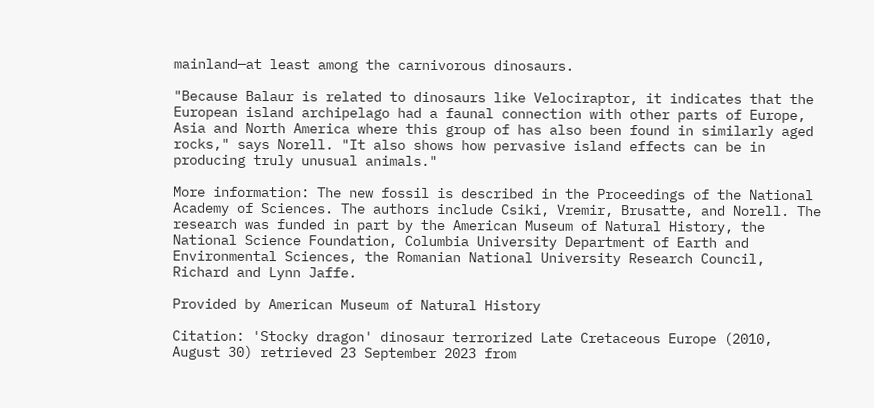mainland—at least among the carnivorous dinosaurs.

"Because Balaur is related to dinosaurs like Velociraptor, it indicates that the European island archipelago had a faunal connection with other parts of Europe, Asia and North America where this group of has also been found in similarly aged rocks," says Norell. "It also shows how pervasive island effects can be in producing truly unusual animals."

More information: The new fossil is described in the Proceedings of the National Academy of Sciences. The authors include Csiki, Vremir, Brusatte, and Norell. The research was funded in part by the American Museum of Natural History, the National Science Foundation, Columbia University Department of Earth and Environmental Sciences, the Romanian National University Research Council, Richard and Lynn Jaffe.

Provided by American Museum of Natural History

Citation: 'Stocky dragon' dinosaur terrorized Late Cretaceous Europe (2010, August 30) retrieved 23 September 2023 from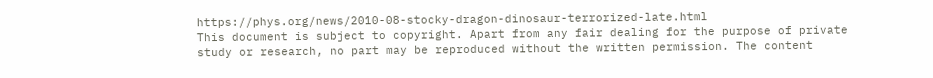https://phys.org/news/2010-08-stocky-dragon-dinosaur-terrorized-late.html
This document is subject to copyright. Apart from any fair dealing for the purpose of private study or research, no part may be reproduced without the written permission. The content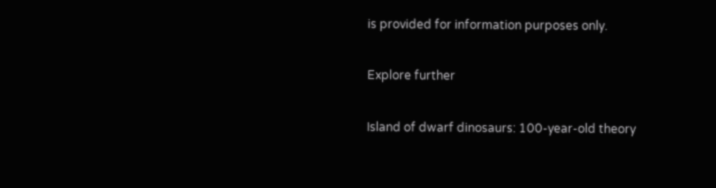is provided for information purposes only.

Explore further

Island of dwarf dinosaurs: 100-year-old theory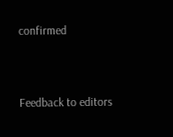confirmed


Feedback to editors